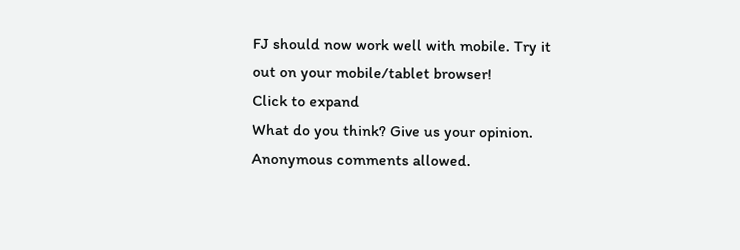FJ should now work well with mobile. Try it out on your mobile/tablet browser!
Click to expand
What do you think? Give us your opinion. Anonymous comments allowed.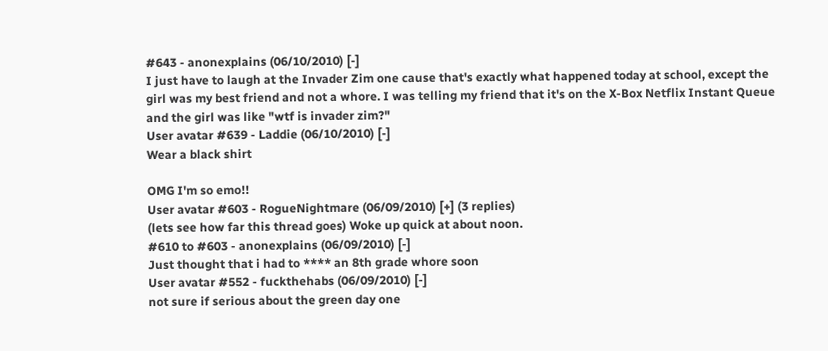#643 - anonexplains (06/10/2010) [-]
I just have to laugh at the Invader Zim one cause that's exactly what happened today at school, except the girl was my best friend and not a whore. I was telling my friend that it's on the X-Box Netflix Instant Queue and the girl was like "wtf is invader zim?"
User avatar #639 - Laddie (06/10/2010) [-]
Wear a black shirt

OMG I'm so emo!!
User avatar #603 - RogueNightmare (06/09/2010) [+] (3 replies)
(lets see how far this thread goes) Woke up quick at about noon.
#610 to #603 - anonexplains (06/09/2010) [-]
Just thought that i had to **** an 8th grade whore soon
User avatar #552 - fuckthehabs (06/09/2010) [-]
not sure if serious about the green day one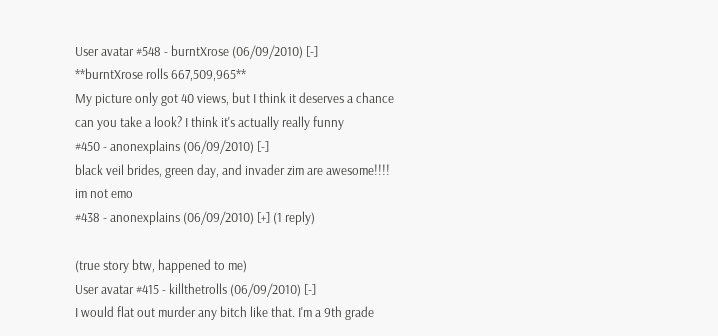User avatar #548 - burntXrose (06/09/2010) [-]
**burntXrose rolls 667,509,965**
My picture only got 40 views, but I think it deserves a chance
can you take a look? I think it's actually really funny
#450 - anonexplains (06/09/2010) [-]
black veil brides, green day, and invader zim are awesome!!!!
im not emo
#438 - anonexplains (06/09/2010) [+] (1 reply)

(true story btw, happened to me)
User avatar #415 - killthetrolls (06/09/2010) [-]
I would flat out murder any bitch like that. I'm a 9th grade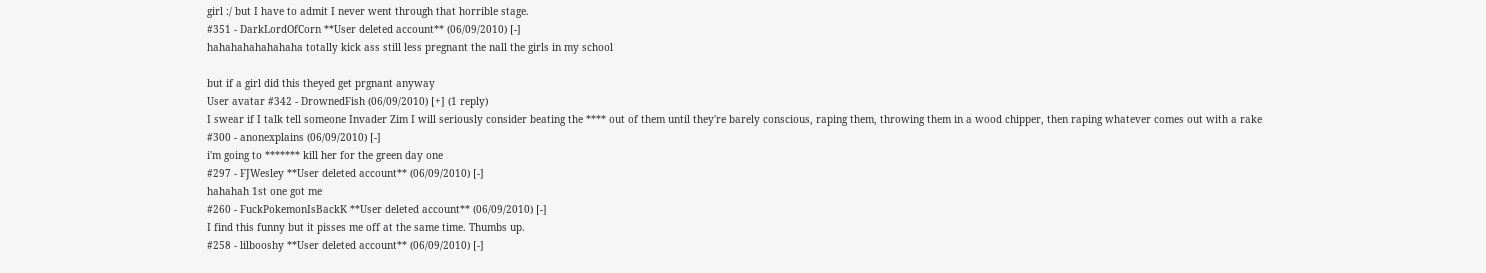girl :/ but I have to admit I never went through that horrible stage.
#351 - DarkLordOfCorn **User deleted account** (06/09/2010) [-]
hahahahahahahaha totally kick ass still less pregnant the nall the girls in my school

but if a girl did this theyed get prgnant anyway
User avatar #342 - DrownedFish (06/09/2010) [+] (1 reply)
I swear if I talk tell someone Invader Zim I will seriously consider beating the **** out of them until they're barely conscious, raping them, throwing them in a wood chipper, then raping whatever comes out with a rake
#300 - anonexplains (06/09/2010) [-]
i'm going to ******* kill her for the green day one
#297 - FJWesley **User deleted account** (06/09/2010) [-]
hahahah 1st one got me
#260 - FuckPokemonIsBackK **User deleted account** (06/09/2010) [-]
I find this funny but it pisses me off at the same time. Thumbs up.
#258 - lilbooshy **User deleted account** (06/09/2010) [-]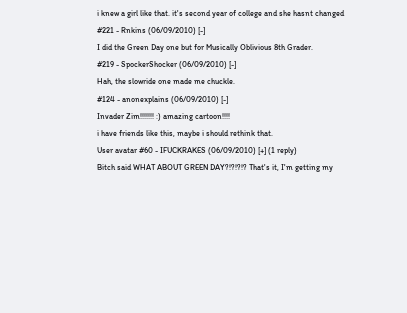i knew a girl like that. it's second year of college and she hasnt changed
#221 - Rnkins (06/09/2010) [-]
I did the Green Day one but for Musically Oblivious 8th Grader.
#219 - SpockerShocker (06/09/2010) [-]
Hah, the slowride one made me chuckle.
#124 - anonexplains (06/09/2010) [-]
Invader Zim!!!!!!! :) amazing cartoon!!!!
i have friends like this, maybe i should rethink that.
User avatar #60 - IFUCKRAKES (06/09/2010) [+] (1 reply)
Bitch said WHAT ABOUT GREEN DAY?!?!?!? That's it, I'm getting my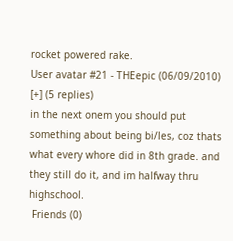rocket powered rake.
User avatar #21 - THEepic (06/09/2010) [+] (5 replies)
in the next onem you should put something about being bi/les, coz thats what every whore did in 8th grade. and they still do it, and im halfway thru highschool.
 Friends (0)